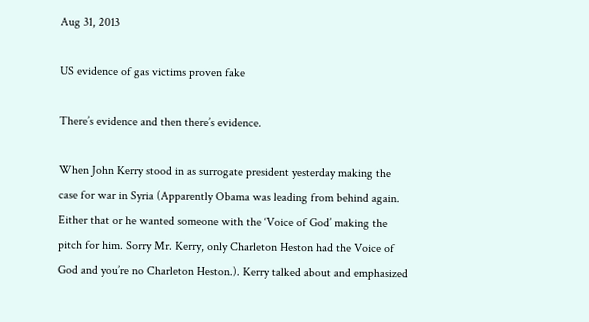Aug 31, 2013

US evidence of gas victims proven fake

There’s evidence and then there’s evidence.

When John Kerry stood in as surrogate president yesterday making the case for war in Syria (Apparently Obama was leading from behind again. Either that or he wanted someone with the ‘Voice of God’ making the pitch for him. Sorry Mr. Kerry, only Charleton Heston had the Voice of God and you’re no Charleton Heston.). Kerry talked about and emphasized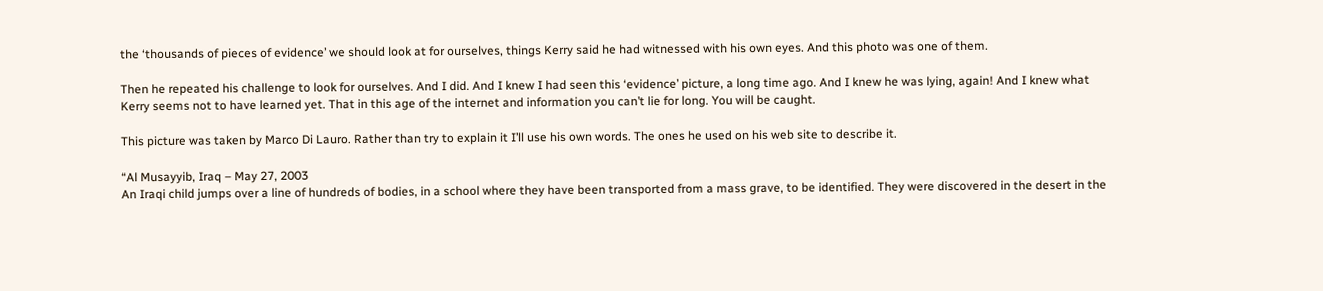the ‘thousands of pieces of evidence’ we should look at for ourselves, things Kerry said he had witnessed with his own eyes. And this photo was one of them.

Then he repeated his challenge to look for ourselves. And I did. And I knew I had seen this ‘evidence’ picture, a long time ago. And I knew he was lying, again! And I knew what Kerry seems not to have learned yet. That in this age of the internet and information you can’t lie for long. You will be caught.

This picture was taken by Marco Di Lauro. Rather than try to explain it I’ll use his own words. The ones he used on his web site to describe it.

“Al Musayyib, Iraq – May 27, 2003
An Iraqi child jumps over a line of hundreds of bodies, in a school where they have been transported from a mass grave, to be identified. They were discovered in the desert in the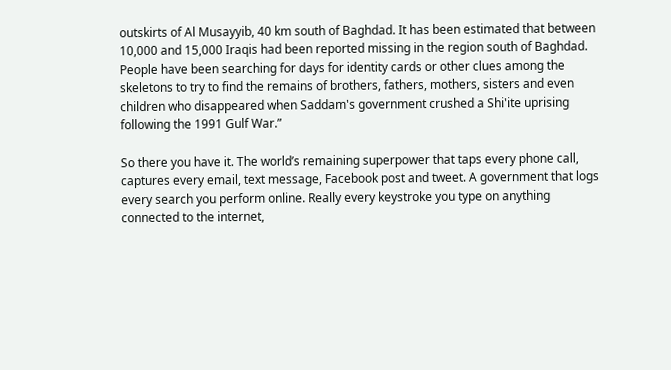outskirts of Al Musayyib, 40 km south of Baghdad. It has been estimated that between 10,000 and 15,000 Iraqis had been reported missing in the region south of Baghdad. People have been searching for days for identity cards or other clues among the skeletons to try to find the remains of brothers, fathers, mothers, sisters and even children who disappeared when Saddam's government crushed a Shi'ite uprising following the 1991 Gulf War.”

So there you have it. The world’s remaining superpower that taps every phone call, captures every email, text message, Facebook post and tweet. A government that logs every search you perform online. Really every keystroke you type on anything connected to the internet,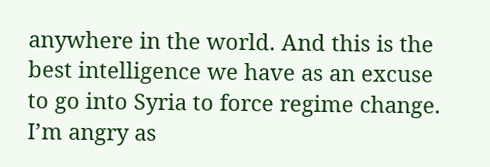anywhere in the world. And this is the best intelligence we have as an excuse to go into Syria to force regime change. I’m angry as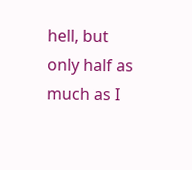hell, but only half as much as I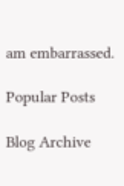am embarrassed.

Popular Posts

Blog Archive